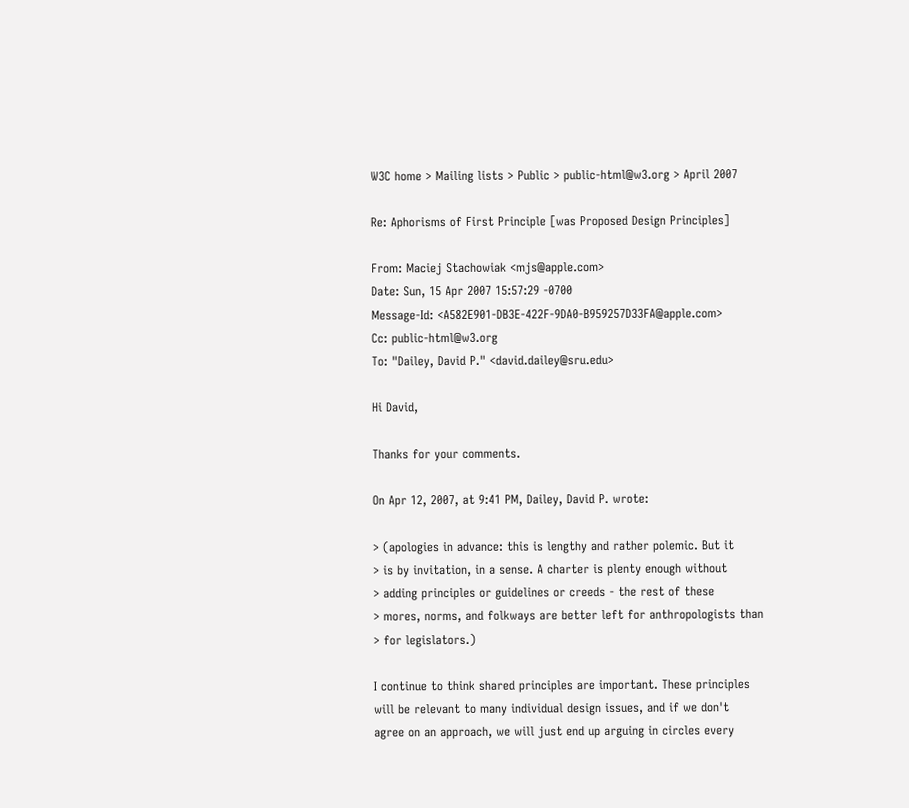W3C home > Mailing lists > Public > public-html@w3.org > April 2007

Re: Aphorisms of First Principle [was Proposed Design Principles]

From: Maciej Stachowiak <mjs@apple.com>
Date: Sun, 15 Apr 2007 15:57:29 -0700
Message-Id: <A582E901-DB3E-422F-9DA0-B959257D33FA@apple.com>
Cc: public-html@w3.org
To: "Dailey, David P." <david.dailey@sru.edu>

Hi David,

Thanks for your comments.

On Apr 12, 2007, at 9:41 PM, Dailey, David P. wrote:

> (apologies in advance: this is lengthy and rather polemic. But it
> is by invitation, in a sense. A charter is plenty enough without
> adding principles or guidelines or creeds - the rest of these
> mores, norms, and folkways are better left for anthropologists than
> for legislators.)

I continue to think shared principles are important. These principles
will be relevant to many individual design issues, and if we don't
agree on an approach, we will just end up arguing in circles every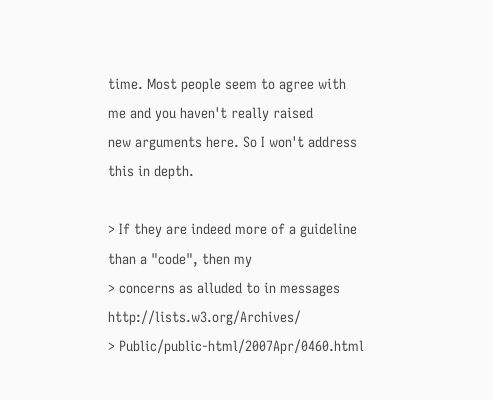time. Most people seem to agree with me and you haven't really raised
new arguments here. So I won't address this in depth.

> If they are indeed more of a guideline than a "code", then my
> concerns as alluded to in messages http://lists.w3.org/Archives/
> Public/public-html/2007Apr/0460.html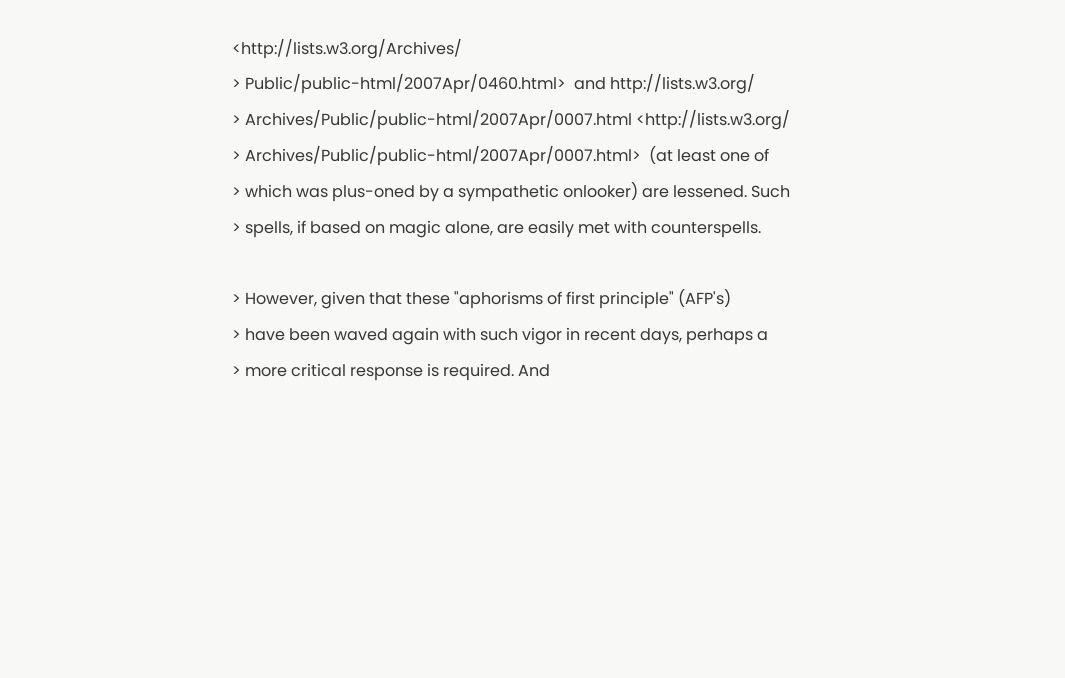<http://lists.w3.org/Archives/
> Public/public-html/2007Apr/0460.html>  and http://lists.w3.org/
> Archives/Public/public-html/2007Apr/0007.html <http://lists.w3.org/
> Archives/Public/public-html/2007Apr/0007.html>  (at least one of
> which was plus-oned by a sympathetic onlooker) are lessened. Such
> spells, if based on magic alone, are easily met with counterspells.

> However, given that these "aphorisms of first principle" (AFP's)
> have been waved again with such vigor in recent days, perhaps a
> more critical response is required. And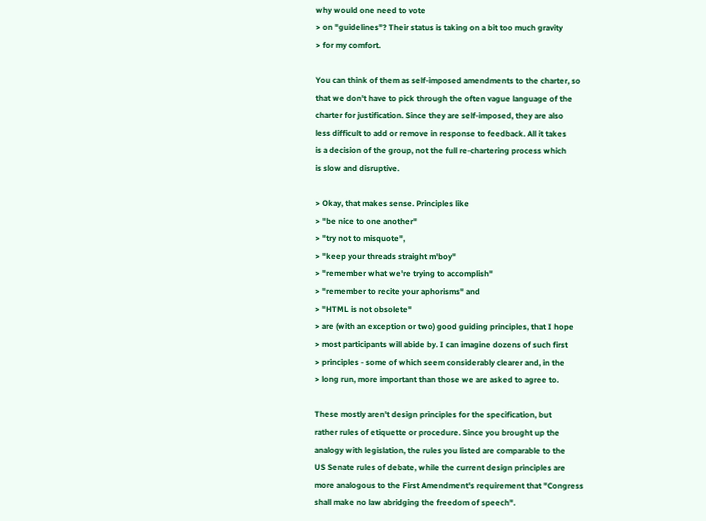why would one need to vote
> on "guidelines"? Their status is taking on a bit too much gravity
> for my comfort.

You can think of them as self-imposed amendments to the charter, so
that we don't have to pick through the often vague language of the
charter for justification. Since they are self-imposed, they are also
less difficult to add or remove in response to feedback. All it takes
is a decision of the group, not the full re-chartering process which
is slow and disruptive.

> Okay, that makes sense. Principles like
> "be nice to one another"
> "try not to misquote",
> "keep your threads straight m'boy"
> "remember what we're trying to accomplish"
> "remember to recite your aphorisms" and
> "HTML is not obsolete"
> are (with an exception or two) good guiding principles, that I hope
> most participants will abide by. I can imagine dozens of such first
> principles - some of which seem considerably clearer and, in the
> long run, more important than those we are asked to agree to.

These mostly aren't design principles for the specification, but
rather rules of etiquette or procedure. Since you brought up the
analogy with legislation, the rules you listed are comparable to the
US Senate rules of debate, while the current design principles are
more analogous to the First Amendment's requirement that "Congress
shall make no law abridging the freedom of speech".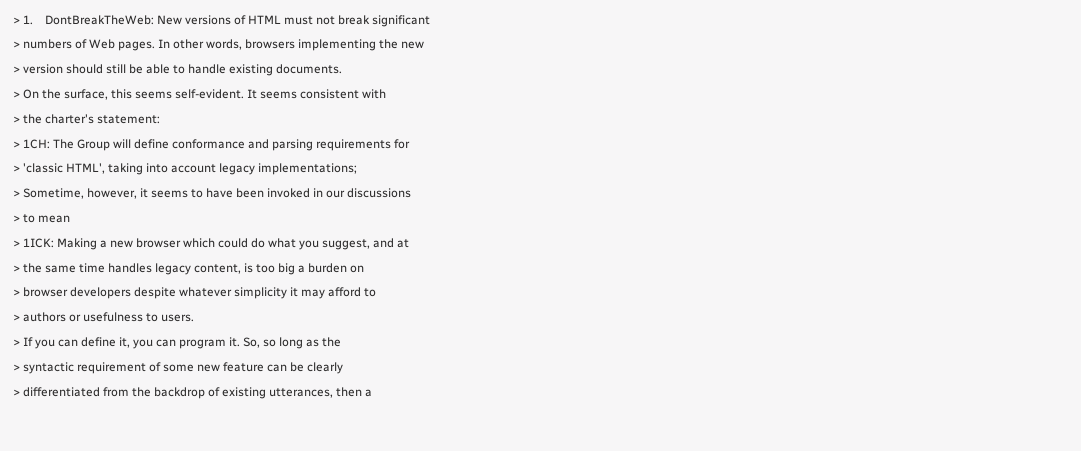> 1.    DontBreakTheWeb: New versions of HTML must not break significant
> numbers of Web pages. In other words, browsers implementing the new
> version should still be able to handle existing documents.
> On the surface, this seems self-evident. It seems consistent with
> the charter's statement:
> 1CH: The Group will define conformance and parsing requirements for
> 'classic HTML', taking into account legacy implementations;
> Sometime, however, it seems to have been invoked in our discussions
> to mean
> 1ICK: Making a new browser which could do what you suggest, and at
> the same time handles legacy content, is too big a burden on
> browser developers despite whatever simplicity it may afford to
> authors or usefulness to users.
> If you can define it, you can program it. So, so long as the
> syntactic requirement of some new feature can be clearly
> differentiated from the backdrop of existing utterances, then a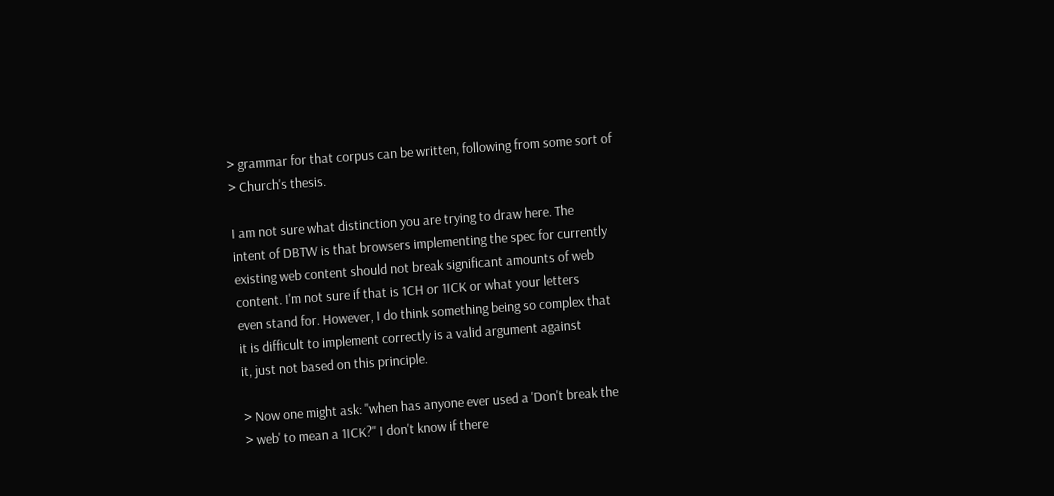> grammar for that corpus can be written, following from some sort of
> Church's thesis.

I am not sure what distinction you are trying to draw here. The
intent of DBTW is that browsers implementing the spec for currently
existing web content should not break significant amounts of web
content. I'm not sure if that is 1CH or 1ICK or what your letters
even stand for. However, I do think something being so complex that
it is difficult to implement correctly is a valid argument against
it, just not based on this principle.

> Now one might ask: "when has anyone ever used a 'Don't break the
> web' to mean a 1ICK?" I don't know if there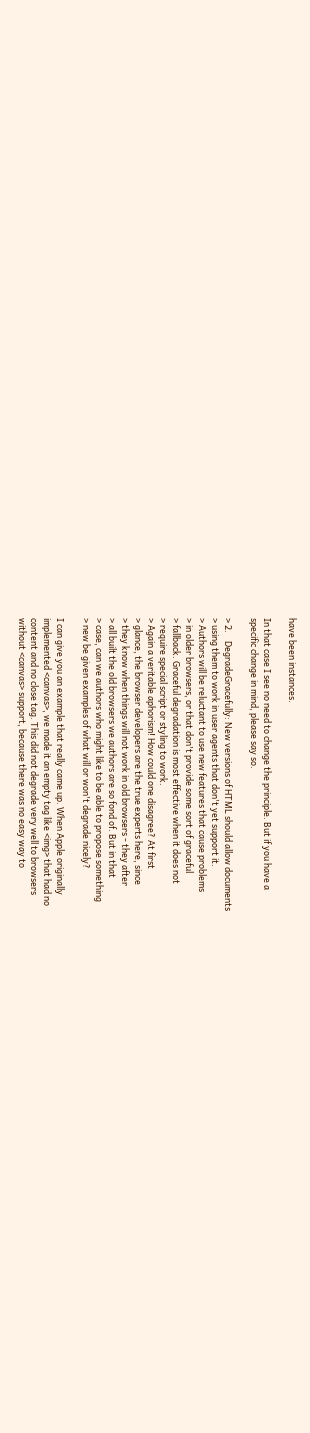have been instances.

In that case I see no need to change the principle. But if you have a
specific change in mind, please say so.

> 2.    DegradeGracefully: New versions of HTML should allow documents
> using them to work in user agents that don't yet support it.
> Authors will be reluctant to use new features that cause problems
> in older browsers, or that don't provide some sort of graceful
> fallback. Graceful degradation is most effective when it does not
> require special script or styling to work.
> Again a veritable aphorism! How could one disagree? At first
> glance, the browser developers are the true experts here, since
> they know when things will not work in old browsers - they after
> all built the old browsers we authors are so fond of. But in that
> case, can we authors who might like to be able to propose something
> new be given examples of what will or won't degrade nicely?

I can give you an example that really came up. When Apple originally
implemented <canvas>, we made it an empty tag like <img> that had no
content and no close tag. This did not degrade very well to browsers
without <canvas> support, because there was no easy way to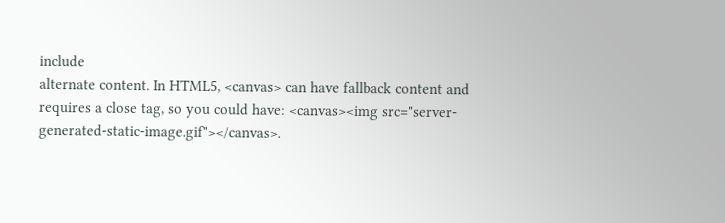include
alternate content. In HTML5, <canvas> can have fallback content and
requires a close tag, so you could have: <canvas><img src="server-
generated-static-image.gif"></canvas>.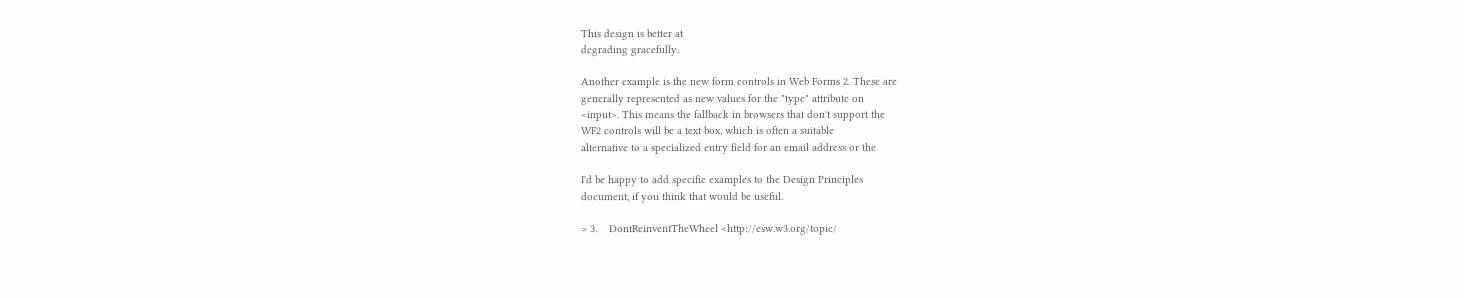This design is better at
degrading gracefully.

Another example is the new form controls in Web Forms 2. These are
generally represented as new values for the "type" attribute on
<input>. This means the fallback in browsers that don't support the
WF2 controls will be a text box, which is often a suitable
alternative to a specialized entry field for an email address or the

I'd be happy to add specific examples to the Design Principles
document, if you think that would be useful.

> 3.    DontReinventTheWheel <http://esw.w3.org/topic/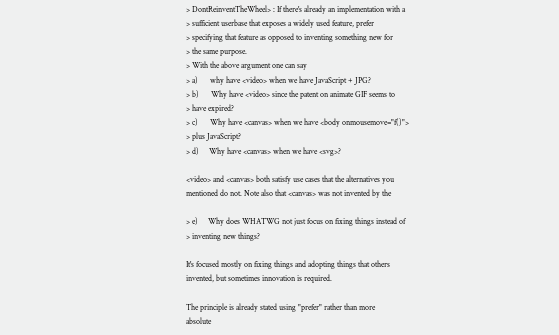> DontReinventTheWheel> : If there's already an implementation with a
> sufficient userbase that exposes a widely used feature, prefer
> specifying that feature as opposed to inventing something new for
> the same purpose.
> With the above argument one can say
> a)      why have <video> when we have JavaScript + JPG?
> b)      Why have <video> since the patent on animate GIF seems to
> have expired?
> c)      Why have <canvas> when we have <body onmousemove="f()">
> plus JavaScript?
> d)     Why have <canvas> when we have <svg>?

<video> and <canvas> both satisfy use cases that the alternatives you
mentioned do not. Note also that <canvas> was not invented by the

> e)     Why does WHATWG not just focus on fixing things instead of
> inventing new things?

It's focused mostly on fixing things and adopting things that others
invented, but sometimes innovation is required.

The principle is already stated using "prefer" rather than more
absolute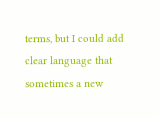terms, but I could add clear language that sometimes a new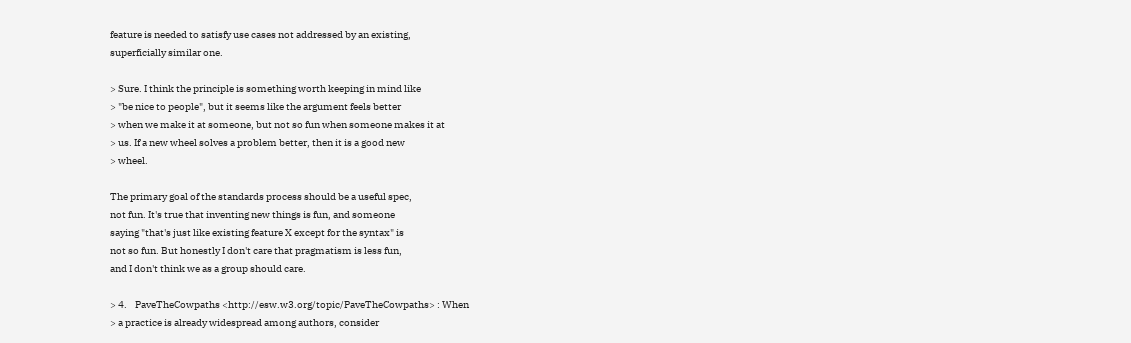feature is needed to satisfy use cases not addressed by an existing,
superficially similar one.

> Sure. I think the principle is something worth keeping in mind like
> "be nice to people", but it seems like the argument feels better
> when we make it at someone, but not so fun when someone makes it at
> us. If a new wheel solves a problem better, then it is a good new
> wheel.

The primary goal of the standards process should be a useful spec,
not fun. It's true that inventing new things is fun, and someone
saying "that's just like existing feature X except for the syntax" is
not so fun. But honestly I don't care that pragmatism is less fun,
and I don't think we as a group should care.

> 4.    PaveTheCowpaths <http://esw.w3.org/topic/PaveTheCowpaths> : When
> a practice is already widespread among authors, consider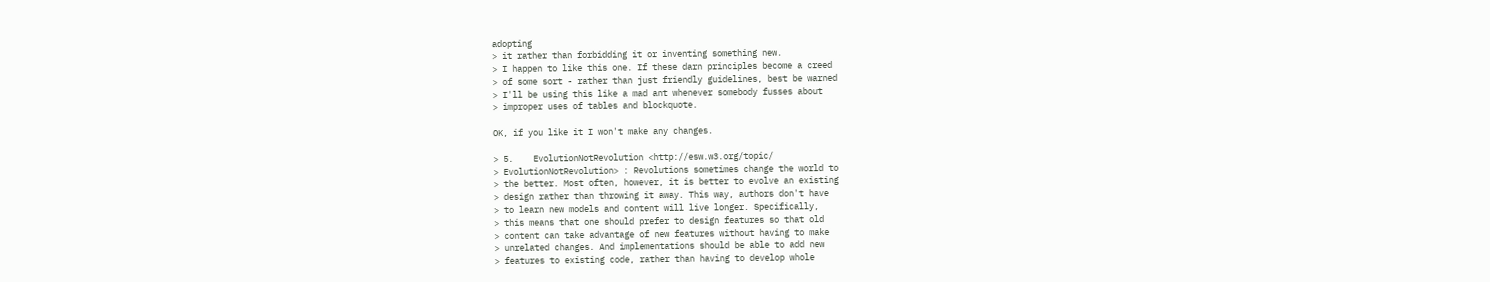adopting
> it rather than forbidding it or inventing something new.
> I happen to like this one. If these darn principles become a creed
> of some sort - rather than just friendly guidelines, best be warned
> I'll be using this like a mad ant whenever somebody fusses about
> improper uses of tables and blockquote.

OK, if you like it I won't make any changes.

> 5.    EvolutionNotRevolution <http://esw.w3.org/topic/
> EvolutionNotRevolution> : Revolutions sometimes change the world to
> the better. Most often, however, it is better to evolve an existing
> design rather than throwing it away. This way, authors don't have
> to learn new models and content will live longer. Specifically,
> this means that one should prefer to design features so that old
> content can take advantage of new features without having to make
> unrelated changes. And implementations should be able to add new
> features to existing code, rather than having to develop whole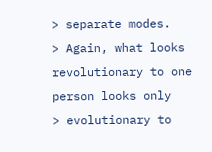> separate modes.
> Again, what looks revolutionary to one person looks only
> evolutionary to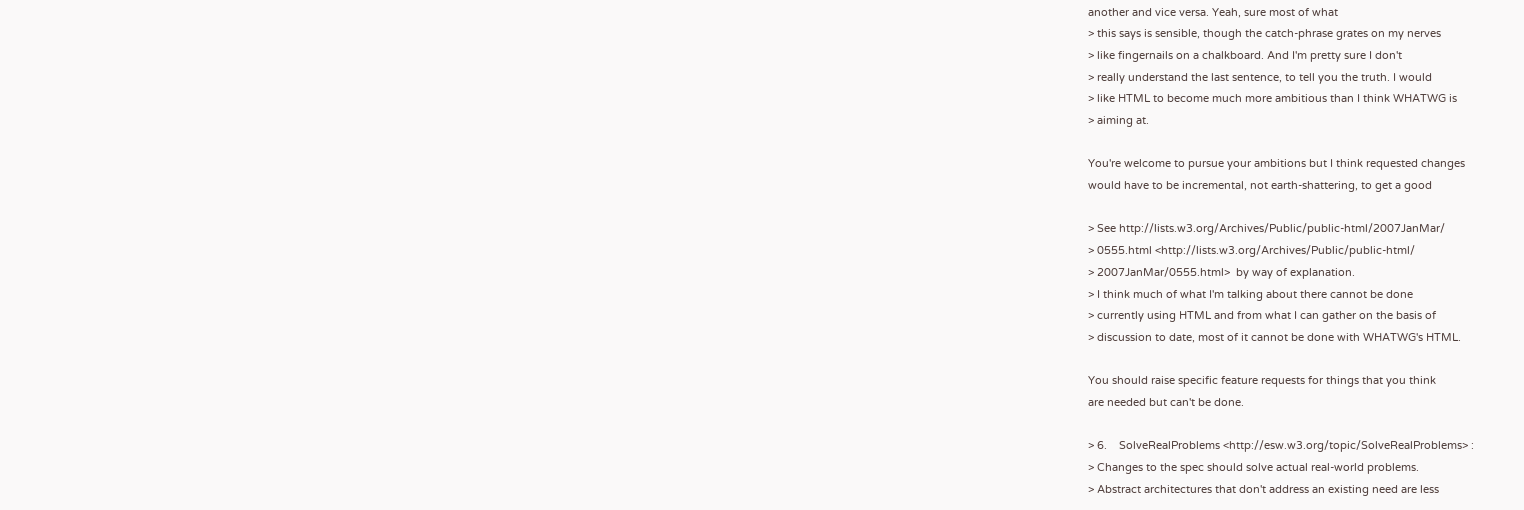another and vice versa. Yeah, sure most of what
> this says is sensible, though the catch-phrase grates on my nerves
> like fingernails on a chalkboard. And I'm pretty sure I don't
> really understand the last sentence, to tell you the truth. I would
> like HTML to become much more ambitious than I think WHATWG is
> aiming at.

You're welcome to pursue your ambitions but I think requested changes
would have to be incremental, not earth-shattering, to get a good

> See http://lists.w3.org/Archives/Public/public-html/2007JanMar/
> 0555.html <http://lists.w3.org/Archives/Public/public-html/
> 2007JanMar/0555.html>  by way of explanation.
> I think much of what I'm talking about there cannot be done
> currently using HTML and from what I can gather on the basis of
> discussion to date, most of it cannot be done with WHATWG's HTML.

You should raise specific feature requests for things that you think
are needed but can't be done.

> 6.    SolveRealProblems <http://esw.w3.org/topic/SolveRealProblems> :
> Changes to the spec should solve actual real-world problems.
> Abstract architectures that don't address an existing need are less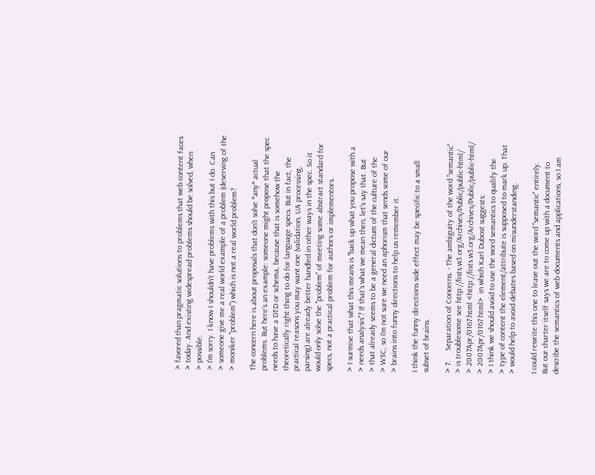> favored than pragmatic solutions to problems that web content faces
> today. And existing widespread problems should be solved, when
> possible.
> I'm sorry. I know I shouldn't have problems with this but I do. Can
> someone give me a real world example of a problem (deserving of the
> moniker "problem") which is not a real world problem?

The concern here is about proposals that don't solve *any* actual
problems. But here's an example: someone might propose that the spec
needs to have a DTD or schema, because that is somehow the
theoretically right thing to do for language specs. But in fact, the
practical reasons you may want one (validation, UA processing,
parsing) are already better handled in other ways in the spec. So it
would only solve the "problem" of meeting some abstract standard for
specs, not a practical problem for authors or implementors.

> I surmise that what this means is "back up what you propose with a
> needs analysis"? If that's what we mean then, let's say that. But
> that already seems to be a general dictum of the culture of the
> W3C, so I'm not sure we need an aphorism that sends some of our
> brains into funny directions to help us remember it.

I think the funny directions side effect may be specific to a small
subset of brains.

> 7.     Separation of Concerns. - The ambiguity of the word "semantic"
> is troublesome see http://lists.w3.org/Archives/Public/public-html/
> 2007Apr/0167.html <http://lists.w3.org/Archives/Public/public-html/
> 2007Apr/0167.html>  in which Karl Dubost suggests:
> I think we should avoid to use the word semantics to qualify the
> type of content the element/attribute is supposed to mark up. That
> would help to avoid debates based on misunderstanding.

I could rewrite this one to leave out the word "semantic" entirely.
But our charter itself says we are to come up with a document to
describe the semantics of web documents and applications, so I am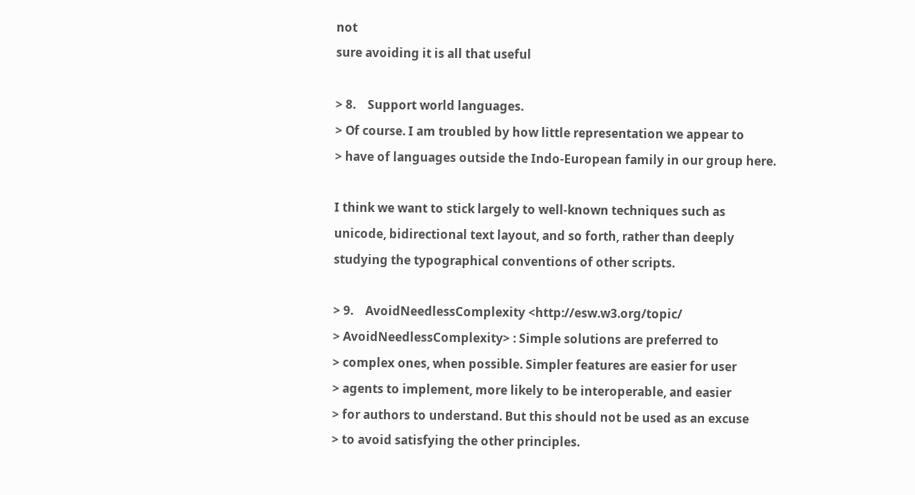not
sure avoiding it is all that useful

> 8.    Support world languages.
> Of course. I am troubled by how little representation we appear to
> have of languages outside the Indo-European family in our group here.

I think we want to stick largely to well-known techniques such as
unicode, bidirectional text layout, and so forth, rather than deeply
studying the typographical conventions of other scripts.

> 9.    AvoidNeedlessComplexity <http://esw.w3.org/topic/
> AvoidNeedlessComplexity> : Simple solutions are preferred to
> complex ones, when possible. Simpler features are easier for user
> agents to implement, more likely to be interoperable, and easier
> for authors to understand. But this should not be used as an excuse
> to avoid satisfying the other principles.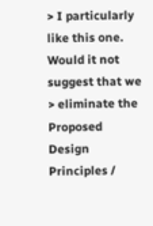> I particularly like this one. Would it not suggest that we
> eliminate the Proposed Design Principles /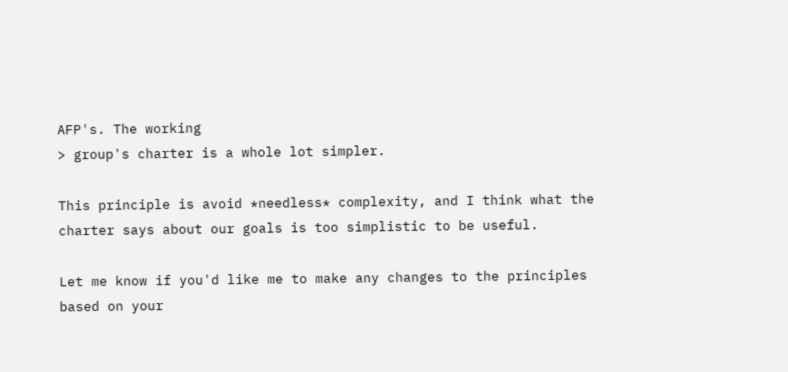AFP's. The working
> group's charter is a whole lot simpler.

This principle is avoid *needless* complexity, and I think what the
charter says about our goals is too simplistic to be useful.

Let me know if you'd like me to make any changes to the principles
based on your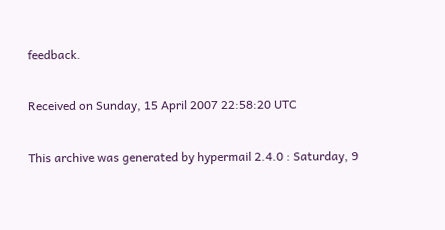feedback.

Received on Sunday, 15 April 2007 22:58:20 UTC

This archive was generated by hypermail 2.4.0 : Saturday, 9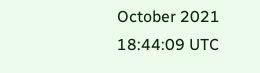October 2021 18:44:09 UTC